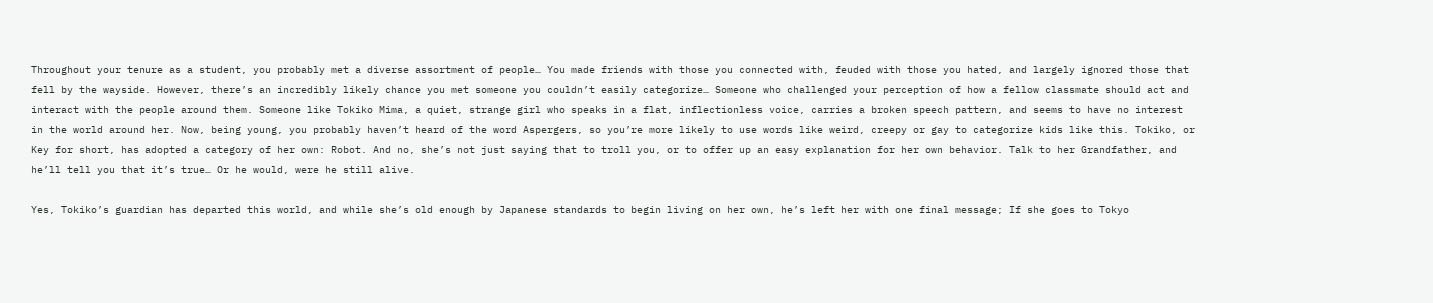Throughout your tenure as a student, you probably met a diverse assortment of people… You made friends with those you connected with, feuded with those you hated, and largely ignored those that fell by the wayside. However, there’s an incredibly likely chance you met someone you couldn’t easily categorize… Someone who challenged your perception of how a fellow classmate should act and interact with the people around them. Someone like Tokiko Mima, a quiet, strange girl who speaks in a flat, inflectionless voice, carries a broken speech pattern, and seems to have no interest in the world around her. Now, being young, you probably haven’t heard of the word Aspergers, so you’re more likely to use words like weird, creepy or gay to categorize kids like this. Tokiko, or Key for short, has adopted a category of her own: Robot. And no, she’s not just saying that to troll you, or to offer up an easy explanation for her own behavior. Talk to her Grandfather, and he’ll tell you that it’s true… Or he would, were he still alive.

Yes, Tokiko’s guardian has departed this world, and while she’s old enough by Japanese standards to begin living on her own, he’s left her with one final message; If she goes to Tokyo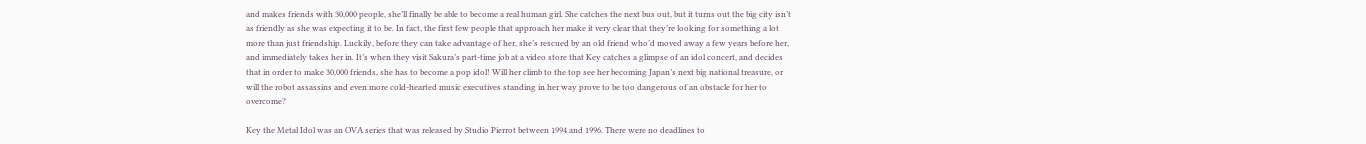and makes friends with 30,000 people, she’ll finally be able to become a real human girl. She catches the next bus out, but it turns out the big city isn’t as friendly as she was expecting it to be. In fact, the first few people that approach her make it very clear that they’re looking for something a lot more than just friendship. Luckily, before they can take advantage of her, she’s rescued by an old friend who’d moved away a few years before her, and immediately takes her in. It’s when they visit Sakura’s part-time job at a video store that Key catches a glimpse of an idol concert, and decides that in order to make 30,000 friends, she has to become a pop idol! Will her climb to the top see her becoming Japan’s next big national treasure, or will the robot assassins and even more cold-hearted music executives standing in her way prove to be too dangerous of an obstacle for her to overcome?

Key the Metal Idol was an OVA series that was released by Studio Pierrot between 1994 and 1996. There were no deadlines to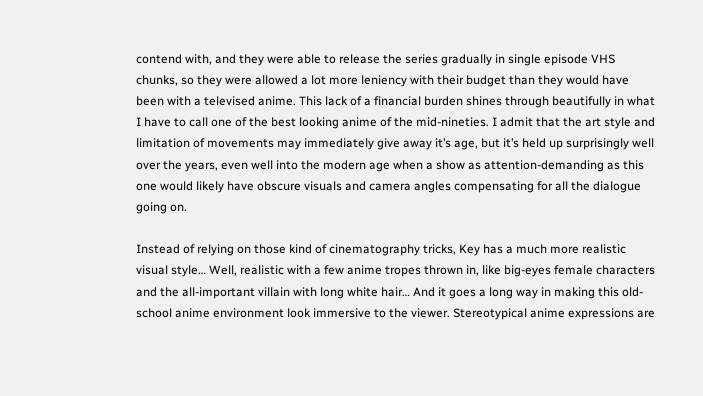contend with, and they were able to release the series gradually in single episode VHS chunks, so they were allowed a lot more leniency with their budget than they would have been with a televised anime. This lack of a financial burden shines through beautifully in what I have to call one of the best looking anime of the mid-nineties. I admit that the art style and limitation of movements may immediately give away it’s age, but it’s held up surprisingly well over the years, even well into the modern age when a show as attention-demanding as this one would likely have obscure visuals and camera angles compensating for all the dialogue going on.

Instead of relying on those kind of cinematography tricks, Key has a much more realistic visual style… Well, realistic with a few anime tropes thrown in, like big-eyes female characters and the all-important villain with long white hair… And it goes a long way in making this old-school anime environment look immersive to the viewer. Stereotypical anime expressions are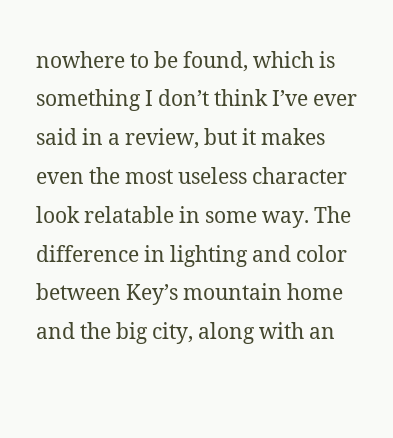nowhere to be found, which is something I don’t think I’ve ever said in a review, but it makes even the most useless character look relatable in some way. The difference in lighting and color between Key’s mountain home and the big city, along with an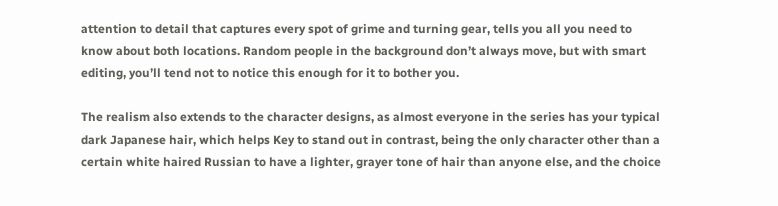attention to detail that captures every spot of grime and turning gear, tells you all you need to know about both locations. Random people in the background don’t always move, but with smart editing, you’ll tend not to notice this enough for it to bother you.

The realism also extends to the character designs, as almost everyone in the series has your typical dark Japanese hair, which helps Key to stand out in contrast, being the only character other than a certain white haired Russian to have a lighter, grayer tone of hair than anyone else, and the choice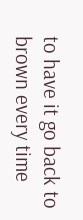to have it go back to brown every time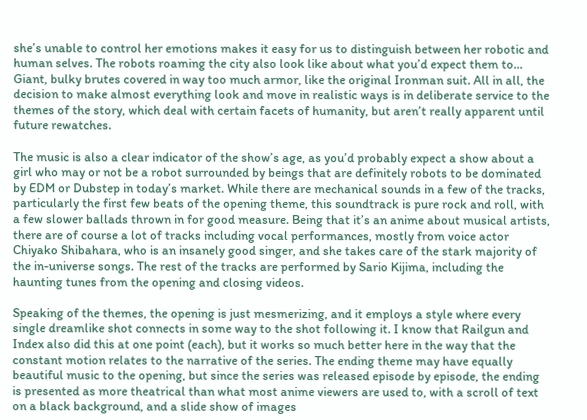she’s unable to control her emotions makes it easy for us to distinguish between her robotic and human selves. The robots roaming the city also look like about what you’d expect them to… Giant, bulky brutes covered in way too much armor, like the original Ironman suit. All in all, the decision to make almost everything look and move in realistic ways is in deliberate service to the themes of the story, which deal with certain facets of humanity, but aren’t really apparent until future rewatches.

The music is also a clear indicator of the show’s age, as you’d probably expect a show about a girl who may or not be a robot surrounded by beings that are definitely robots to be dominated by EDM or Dubstep in today’s market. While there are mechanical sounds in a few of the tracks, particularly the first few beats of the opening theme, this soundtrack is pure rock and roll, with a few slower ballads thrown in for good measure. Being that it’s an anime about musical artists, there are of course a lot of tracks including vocal performances, mostly from voice actor Chiyako Shibahara, who is an insanely good singer, and she takes care of the stark majority of the in-universe songs. The rest of the tracks are performed by Sario Kijima, including the haunting tunes from the opening and closing videos.

Speaking of the themes, the opening is just mesmerizing, and it employs a style where every single dreamlike shot connects in some way to the shot following it. I know that Railgun and Index also did this at one point (each), but it works so much better here in the way that the constant motion relates to the narrative of the series. The ending theme may have equally beautiful music to the opening, but since the series was released episode by episode, the ending is presented as more theatrical than what most anime viewers are used to, with a scroll of text on a black background, and a slide show of images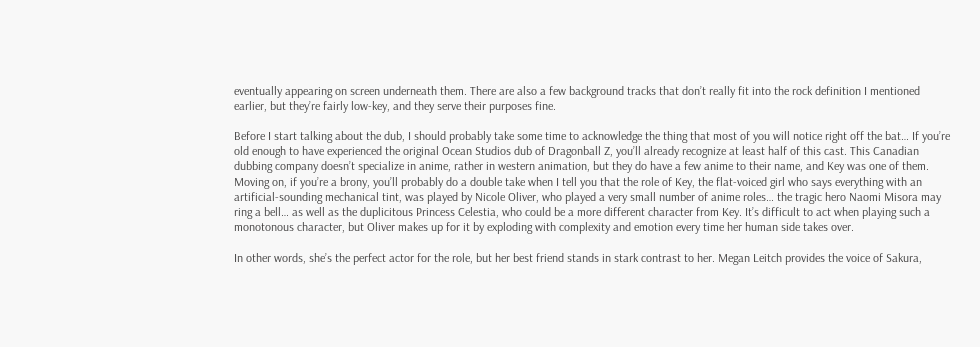eventually appearing on screen underneath them. There are also a few background tracks that don’t really fit into the rock definition I mentioned earlier, but they’re fairly low-key, and they serve their purposes fine.

Before I start talking about the dub, I should probably take some time to acknowledge the thing that most of you will notice right off the bat… If you’re old enough to have experienced the original Ocean Studios dub of Dragonball Z, you’ll already recognize at least half of this cast. This Canadian dubbing company doesn’t specialize in anime, rather in western animation, but they do have a few anime to their name, and Key was one of them. Moving on, if you’re a brony, you’ll probably do a double take when I tell you that the role of Key, the flat-voiced girl who says everything with an artificial-sounding mechanical tint, was played by Nicole Oliver, who played a very small number of anime roles… the tragic hero Naomi Misora may ring a bell… as well as the duplicitous Princess Celestia, who could be a more different character from Key. It’s difficult to act when playing such a monotonous character, but Oliver makes up for it by exploding with complexity and emotion every time her human side takes over.

In other words, she’s the perfect actor for the role, but her best friend stands in stark contrast to her. Megan Leitch provides the voice of Sakura,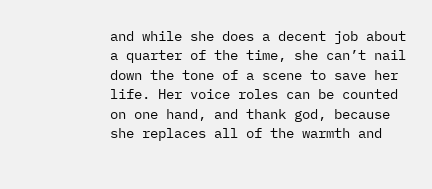and while she does a decent job about a quarter of the time, she can’t nail down the tone of a scene to save her life. Her voice roles can be counted on one hand, and thank god, because she replaces all of the warmth and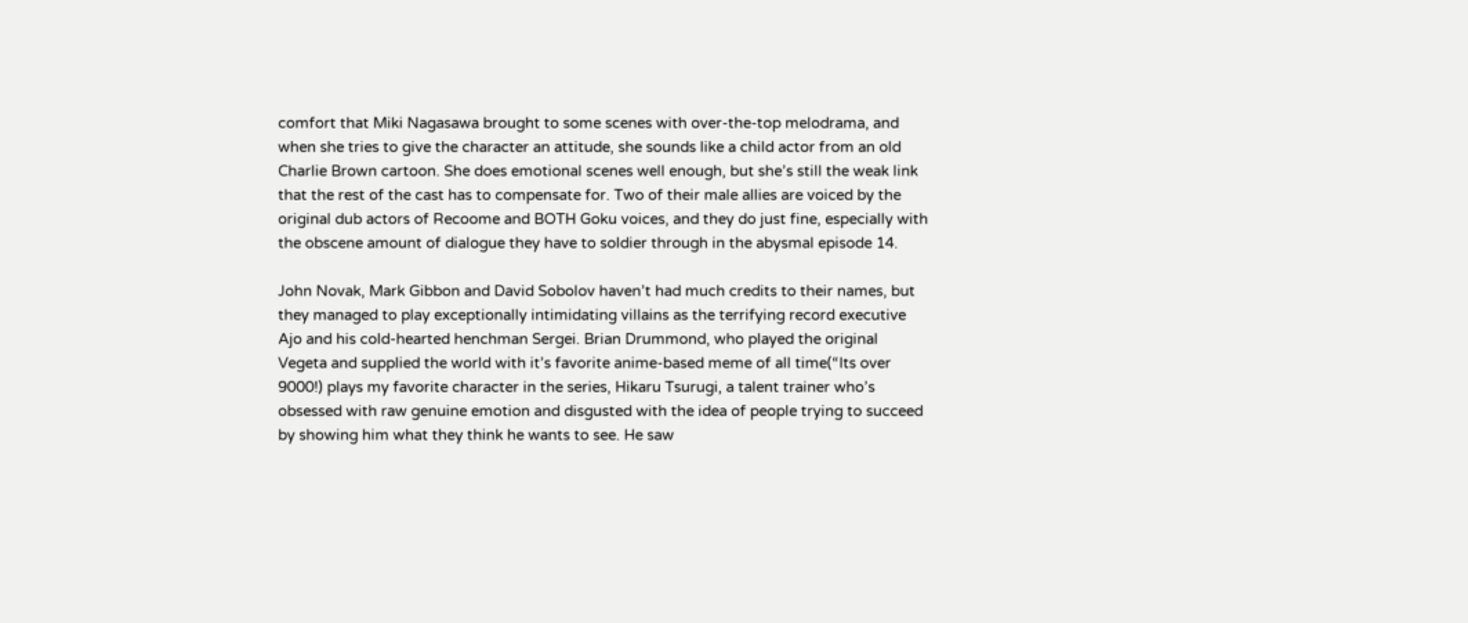comfort that Miki Nagasawa brought to some scenes with over-the-top melodrama, and when she tries to give the character an attitude, she sounds like a child actor from an old Charlie Brown cartoon. She does emotional scenes well enough, but she’s still the weak link that the rest of the cast has to compensate for. Two of their male allies are voiced by the original dub actors of Recoome and BOTH Goku voices, and they do just fine, especially with the obscene amount of dialogue they have to soldier through in the abysmal episode 14.

John Novak, Mark Gibbon and David Sobolov haven’t had much credits to their names, but they managed to play exceptionally intimidating villains as the terrifying record executive Ajo and his cold-hearted henchman Sergei. Brian Drummond, who played the original Vegeta and supplied the world with it’s favorite anime-based meme of all time(“Its over 9000!) plays my favorite character in the series, Hikaru Tsurugi, a talent trainer who’s obsessed with raw genuine emotion and disgusted with the idea of people trying to succeed by showing him what they think he wants to see. He saw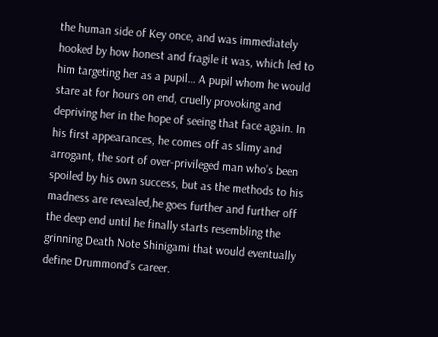the human side of Key once, and was immediately hooked by how honest and fragile it was, which led to him targeting her as a pupil… A pupil whom he would stare at for hours on end, cruelly provoking and depriving her in the hope of seeing that face again. In his first appearances, he comes off as slimy and arrogant, the sort of over-privileged man who’s been spoiled by his own success, but as the methods to his madness are revealed,he goes further and further off the deep end until he finally starts resembling the grinning Death Note Shinigami that would eventually define Drummond’s career.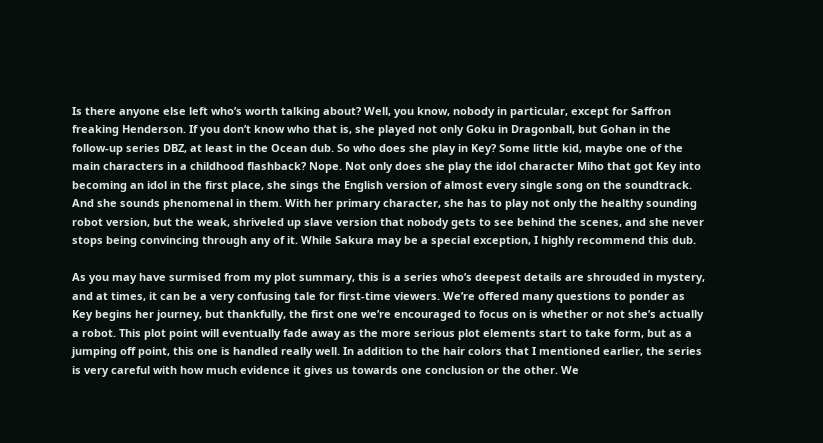Is there anyone else left who’s worth talking about? Well, you know, nobody in particular, except for Saffron freaking Henderson. If you don’t know who that is, she played not only Goku in Dragonball, but Gohan in the follow-up series DBZ, at least in the Ocean dub. So who does she play in Key? Some little kid, maybe one of the main characters in a childhood flashback? Nope. Not only does she play the idol character Miho that got Key into becoming an idol in the first place, she sings the English version of almost every single song on the soundtrack. And she sounds phenomenal in them. With her primary character, she has to play not only the healthy sounding robot version, but the weak, shriveled up slave version that nobody gets to see behind the scenes, and she never stops being convincing through any of it. While Sakura may be a special exception, I highly recommend this dub.

As you may have surmised from my plot summary, this is a series who’s deepest details are shrouded in mystery, and at times, it can be a very confusing tale for first-time viewers. We’re offered many questions to ponder as Key begins her journey, but thankfully, the first one we’re encouraged to focus on is whether or not she’s actually a robot. This plot point will eventually fade away as the more serious plot elements start to take form, but as a jumping off point, this one is handled really well. In addition to the hair colors that I mentioned earlier, the series is very careful with how much evidence it gives us towards one conclusion or the other. We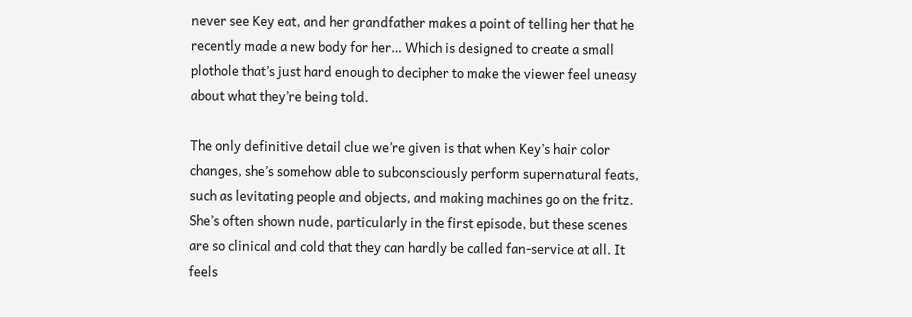never see Key eat, and her grandfather makes a point of telling her that he recently made a new body for her… Which is designed to create a small plothole that’s just hard enough to decipher to make the viewer feel uneasy about what they’re being told.

The only definitive detail clue we’re given is that when Key’s hair color changes, she’s somehow able to subconsciously perform supernatural feats, such as levitating people and objects, and making machines go on the fritz. She’s often shown nude, particularly in the first episode, but these scenes are so clinical and cold that they can hardly be called fan-service at all. It feels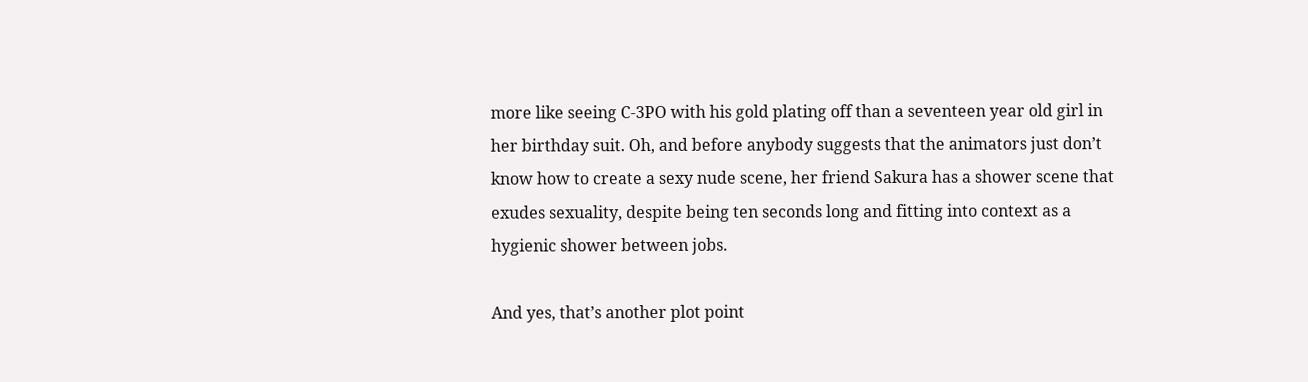more like seeing C-3PO with his gold plating off than a seventeen year old girl in her birthday suit. Oh, and before anybody suggests that the animators just don’t know how to create a sexy nude scene, her friend Sakura has a shower scene that exudes sexuality, despite being ten seconds long and fitting into context as a hygienic shower between jobs.

And yes, that’s another plot point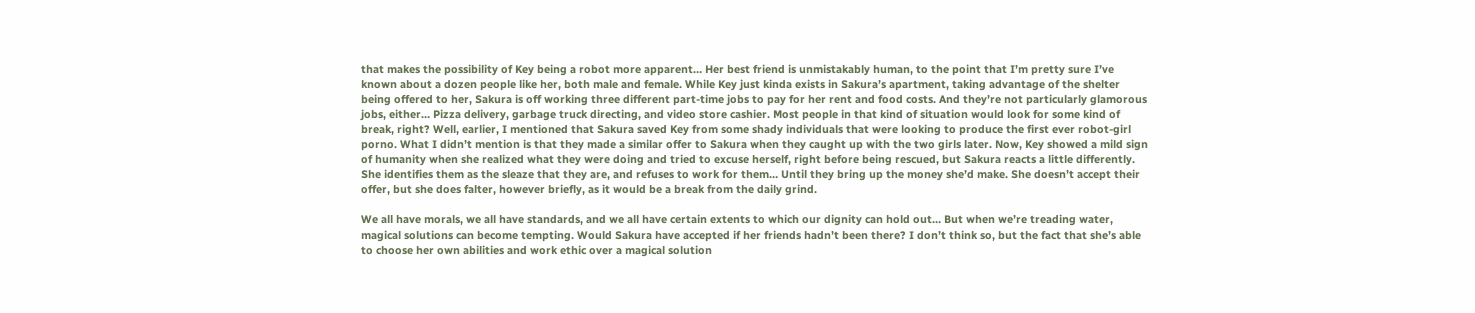that makes the possibility of Key being a robot more apparent… Her best friend is unmistakably human, to the point that I’m pretty sure I’ve known about a dozen people like her, both male and female. While Key just kinda exists in Sakura’s apartment, taking advantage of the shelter being offered to her, Sakura is off working three different part-time jobs to pay for her rent and food costs. And they’re not particularly glamorous jobs, either… Pizza delivery, garbage truck directing, and video store cashier. Most people in that kind of situation would look for some kind of break, right? Well, earlier, I mentioned that Sakura saved Key from some shady individuals that were looking to produce the first ever robot-girl porno. What I didn’t mention is that they made a similar offer to Sakura when they caught up with the two girls later. Now, Key showed a mild sign of humanity when she realized what they were doing and tried to excuse herself, right before being rescued, but Sakura reacts a little differently. She identifies them as the sleaze that they are, and refuses to work for them… Until they bring up the money she’d make. She doesn’t accept their offer, but she does falter, however briefly, as it would be a break from the daily grind.

We all have morals, we all have standards, and we all have certain extents to which our dignity can hold out… But when we’re treading water, magical solutions can become tempting. Would Sakura have accepted if her friends hadn’t been there? I don’t think so, but the fact that she’s able to choose her own abilities and work ethic over a magical solution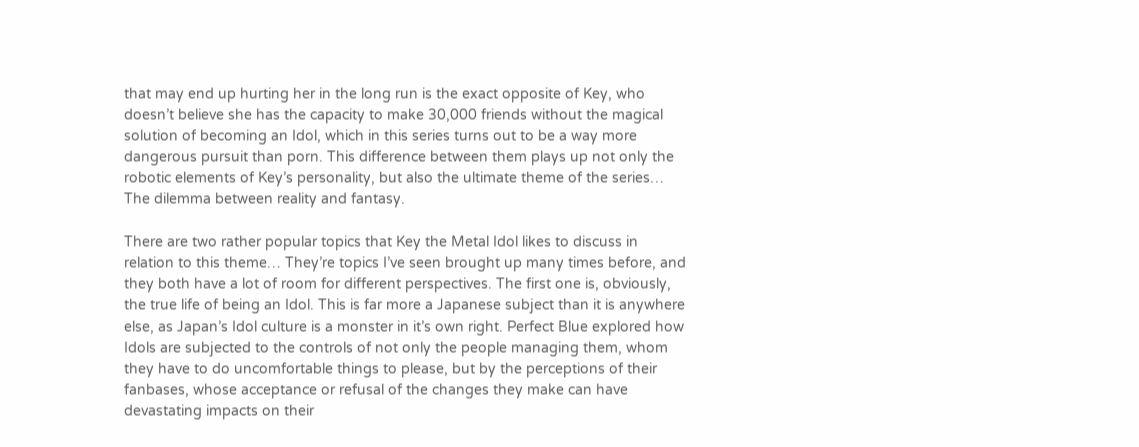that may end up hurting her in the long run is the exact opposite of Key, who doesn’t believe she has the capacity to make 30,000 friends without the magical solution of becoming an Idol, which in this series turns out to be a way more dangerous pursuit than porn. This difference between them plays up not only the robotic elements of Key’s personality, but also the ultimate theme of the series… The dilemma between reality and fantasy.

There are two rather popular topics that Key the Metal Idol likes to discuss in relation to this theme… They’re topics I’ve seen brought up many times before, and they both have a lot of room for different perspectives. The first one is, obviously, the true life of being an Idol. This is far more a Japanese subject than it is anywhere else, as Japan’s Idol culture is a monster in it’s own right. Perfect Blue explored how Idols are subjected to the controls of not only the people managing them, whom they have to do uncomfortable things to please, but by the perceptions of their fanbases, whose acceptance or refusal of the changes they make can have devastating impacts on their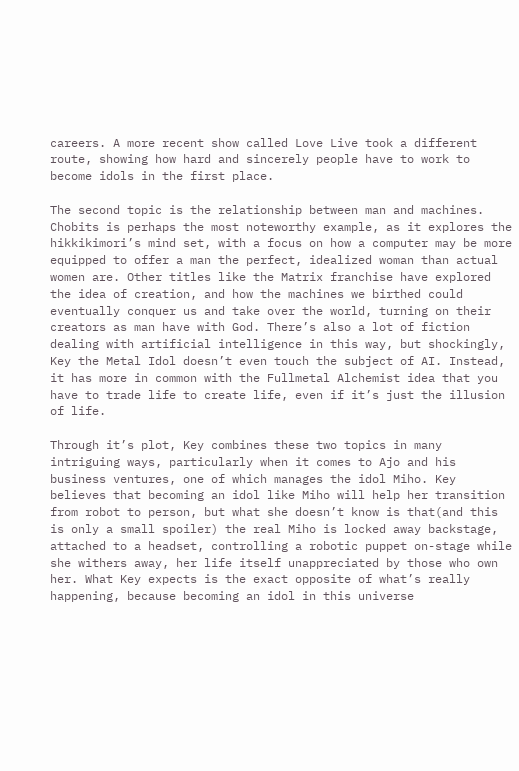careers. A more recent show called Love Live took a different route, showing how hard and sincerely people have to work to become idols in the first place.

The second topic is the relationship between man and machines. Chobits is perhaps the most noteworthy example, as it explores the hikkikimori’s mind set, with a focus on how a computer may be more equipped to offer a man the perfect, idealized woman than actual women are. Other titles like the Matrix franchise have explored the idea of creation, and how the machines we birthed could eventually conquer us and take over the world, turning on their creators as man have with God. There’s also a lot of fiction dealing with artificial intelligence in this way, but shockingly, Key the Metal Idol doesn’t even touch the subject of AI. Instead, it has more in common with the Fullmetal Alchemist idea that you have to trade life to create life, even if it’s just the illusion of life.

Through it’s plot, Key combines these two topics in many intriguing ways, particularly when it comes to Ajo and his business ventures, one of which manages the idol Miho. Key believes that becoming an idol like Miho will help her transition from robot to person, but what she doesn’t know is that(and this is only a small spoiler) the real Miho is locked away backstage, attached to a headset, controlling a robotic puppet on-stage while she withers away, her life itself unappreciated by those who own her. What Key expects is the exact opposite of what’s really happening, because becoming an idol in this universe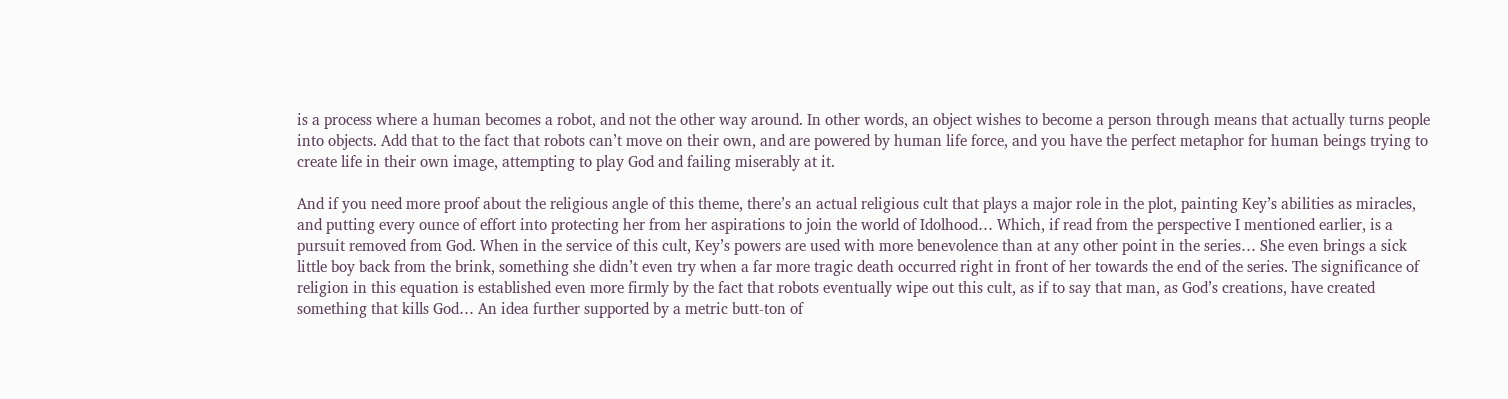is a process where a human becomes a robot, and not the other way around. In other words, an object wishes to become a person through means that actually turns people into objects. Add that to the fact that robots can’t move on their own, and are powered by human life force, and you have the perfect metaphor for human beings trying to create life in their own image, attempting to play God and failing miserably at it.

And if you need more proof about the religious angle of this theme, there’s an actual religious cult that plays a major role in the plot, painting Key’s abilities as miracles, and putting every ounce of effort into protecting her from her aspirations to join the world of Idolhood… Which, if read from the perspective I mentioned earlier, is a pursuit removed from God. When in the service of this cult, Key’s powers are used with more benevolence than at any other point in the series… She even brings a sick little boy back from the brink, something she didn’t even try when a far more tragic death occurred right in front of her towards the end of the series. The significance of religion in this equation is established even more firmly by the fact that robots eventually wipe out this cult, as if to say that man, as God’s creations, have created something that kills God… An idea further supported by a metric butt-ton of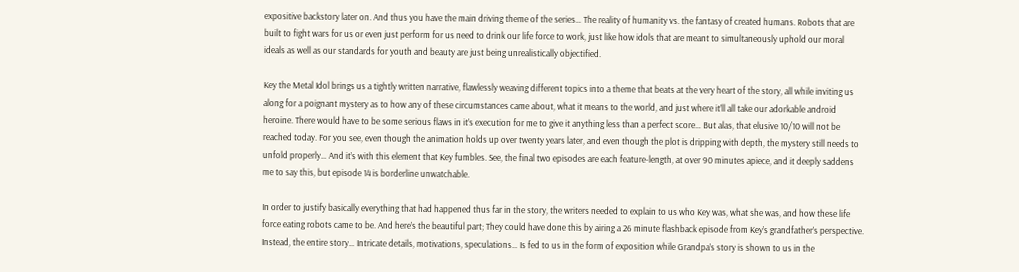expositive backstory later on. And thus you have the main driving theme of the series… The reality of humanity vs. the fantasy of created humans. Robots that are built to fight wars for us or even just perform for us need to drink our life force to work, just like how idols that are meant to simultaneously uphold our moral ideals as well as our standards for youth and beauty are just being unrealistically objectified.

Key the Metal Idol brings us a tightly written narrative, flawlessly weaving different topics into a theme that beats at the very heart of the story, all while inviting us along for a poignant mystery as to how any of these circumstances came about, what it means to the world, and just where it’ll all take our adorkable android heroine. There would have to be some serious flaws in it’s execution for me to give it anything less than a perfect score… But alas, that elusive 10/10 will not be reached today. For you see, even though the animation holds up over twenty years later, and even though the plot is dripping with depth, the mystery still needs to unfold properly… And it’s with this element that Key fumbles. See, the final two episodes are each feature-length, at over 90 minutes apiece, and it deeply saddens me to say this, but episode 14 is borderline unwatchable.

In order to justify basically everything that had happened thus far in the story, the writers needed to explain to us who Key was, what she was, and how these life force eating robots came to be. And here’s the beautiful part; They could have done this by airing a 26 minute flashback episode from Key’s grandfather’s perspective. Instead, the entire story… Intricate details, motivations, speculations… Is fed to us in the form of exposition while Grandpa’s story is shown to us in the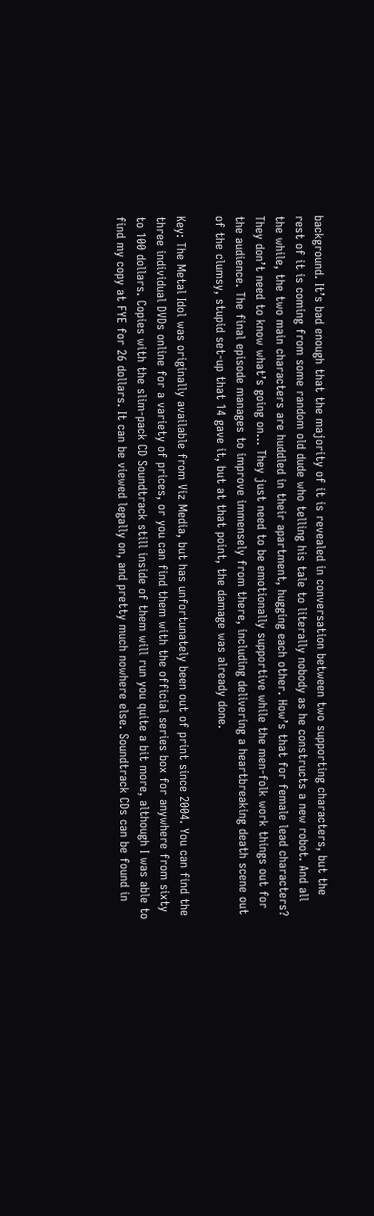background. It’s bad enough that the majority of it is revealed in conversation between two supporting characters, but the rest of it is coming from some random old dude who telling his tale to literally nobody as he constructs a new robot. And all the while, the two main characters are huddled in their apartment, hugging each other. How’s that for female lead characters? They don’t need to know what’s going on… They just need to be emotionally supportive while the men-folk work things out for the audience. The final episode manages to improve immensely from there, including delivering a heartbreaking death scene out of the clumsy, stupid set-up that 14 gave it, but at that point, the damage was already done.

Key: The Metal Idol was originally available from Viz Media, but has unfortunately been out of print since 2004. You can find the three individual DVDs online for a variety of prices, or you can find them with the official series box for anywhere from sixty to 100 dollars. Copies with the slim-pack CD Soundtrack still inside of them will run you quite a bit more, although I was able to find my copy at FYE for 26 dollars. It can be viewed legally on, and pretty much nowhere else. Soundtrack CDs can be found in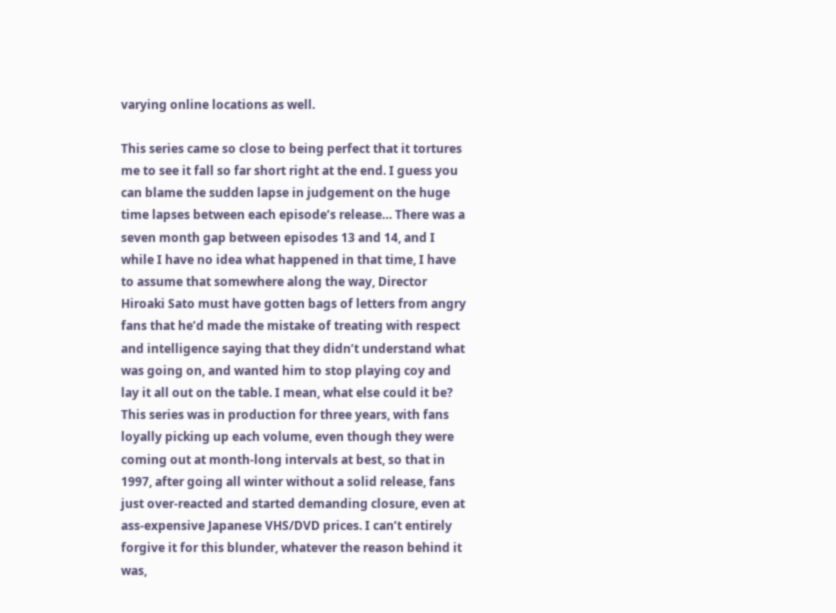varying online locations as well.

This series came so close to being perfect that it tortures me to see it fall so far short right at the end. I guess you can blame the sudden lapse in judgement on the huge time lapses between each episode’s release… There was a seven month gap between episodes 13 and 14, and I while I have no idea what happened in that time, I have to assume that somewhere along the way, Director Hiroaki Sato must have gotten bags of letters from angry fans that he’d made the mistake of treating with respect and intelligence saying that they didn’t understand what was going on, and wanted him to stop playing coy and lay it all out on the table. I mean, what else could it be? This series was in production for three years, with fans loyally picking up each volume, even though they were coming out at month-long intervals at best, so that in 1997, after going all winter without a solid release, fans just over-reacted and started demanding closure, even at ass-expensive Japanese VHS/DVD prices. I can’t entirely forgive it for this blunder, whatever the reason behind it was,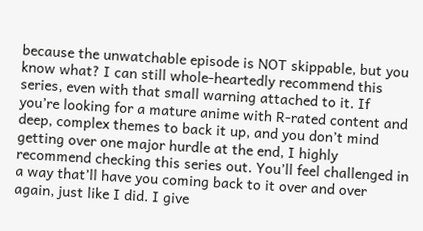because the unwatchable episode is NOT skippable, but you know what? I can still whole-heartedly recommend this series, even with that small warning attached to it. If you’re looking for a mature anime with R-rated content and deep, complex themes to back it up, and you don’t mind getting over one major hurdle at the end, I highly recommend checking this series out. You’ll feel challenged in a way that’ll have you coming back to it over and over again, just like I did. I give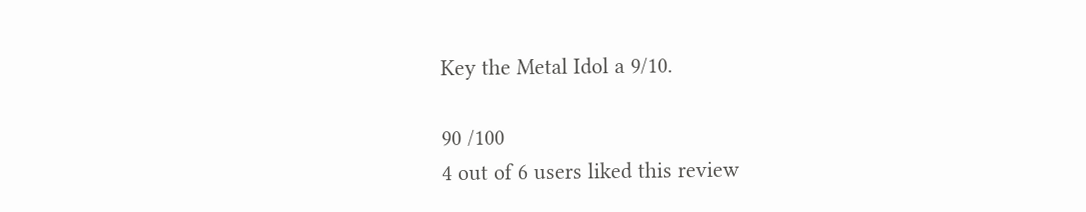Key the Metal Idol a 9/10.

90 /100
4 out of 6 users liked this review